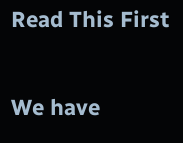Read This First

We have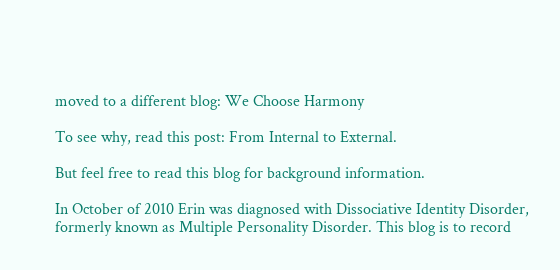moved to a different blog: We Choose Harmony

To see why, read this post: From Internal to External.

But feel free to read this blog for background information.

In October of 2010 Erin was diagnosed with Dissociative Identity Disorder, formerly known as Multiple Personality Disorder. This blog is to record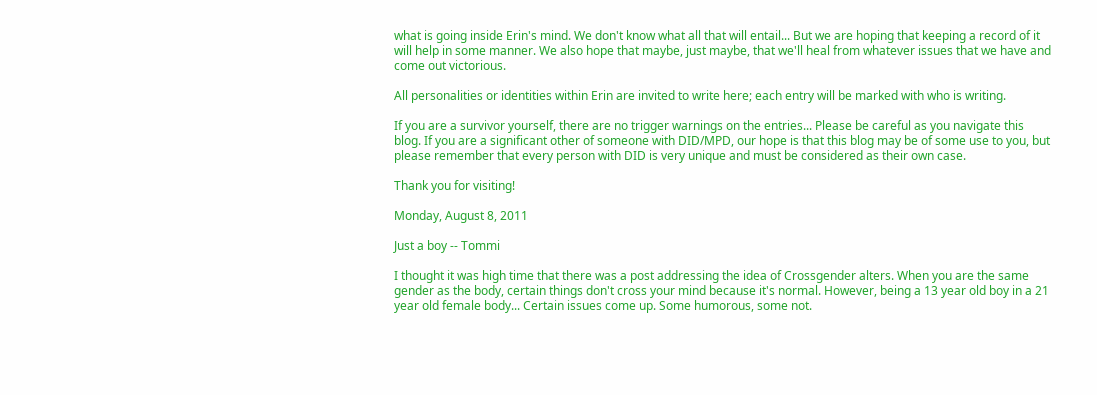what is going inside Erin's mind. We don't know what all that will entail... But we are hoping that keeping a record of it will help in some manner. We also hope that maybe, just maybe, that we'll heal from whatever issues that we have and come out victorious.

All personalities or identities within Erin are invited to write here; each entry will be marked with who is writing.

If you are a survivor yourself, there are no trigger warnings on the entries... Please be careful as you navigate this blog. If you are a significant other of someone with DID/MPD, our hope is that this blog may be of some use to you, but please remember that every person with DID is very unique and must be considered as their own case.

Thank you for visiting!

Monday, August 8, 2011

Just a boy -- Tommi

I thought it was high time that there was a post addressing the idea of Crossgender alters. When you are the same gender as the body, certain things don't cross your mind because it's normal. However, being a 13 year old boy in a 21 year old female body... Certain issues come up. Some humorous, some not.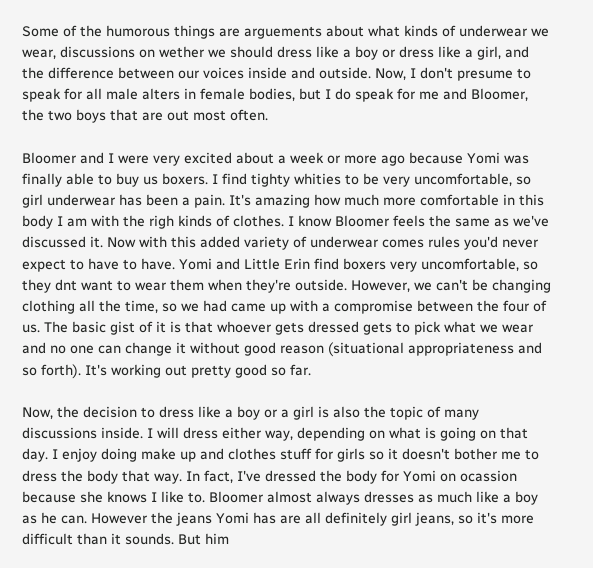Some of the humorous things are arguements about what kinds of underwear we wear, discussions on wether we should dress like a boy or dress like a girl, and the difference between our voices inside and outside. Now, I don't presume to speak for all male alters in female bodies, but I do speak for me and Bloomer, the two boys that are out most often.

Bloomer and I were very excited about a week or more ago because Yomi was finally able to buy us boxers. I find tighty whities to be very uncomfortable, so girl underwear has been a pain. It's amazing how much more comfortable in this body I am with the righ kinds of clothes. I know Bloomer feels the same as we've discussed it. Now with this added variety of underwear comes rules you'd never expect to have to have. Yomi and Little Erin find boxers very uncomfortable, so they dnt want to wear them when they're outside. However, we can't be changing clothing all the time, so we had came up with a compromise between the four of us. The basic gist of it is that whoever gets dressed gets to pick what we wear and no one can change it without good reason (situational appropriateness and so forth). It's working out pretty good so far.

Now, the decision to dress like a boy or a girl is also the topic of many discussions inside. I will dress either way, depending on what is going on that day. I enjoy doing make up and clothes stuff for girls so it doesn't bother me to dress the body that way. In fact, I've dressed the body for Yomi on ocassion because she knows I like to. Bloomer almost always dresses as much like a boy as he can. However the jeans Yomi has are all definitely girl jeans, so it's more difficult than it sounds. But him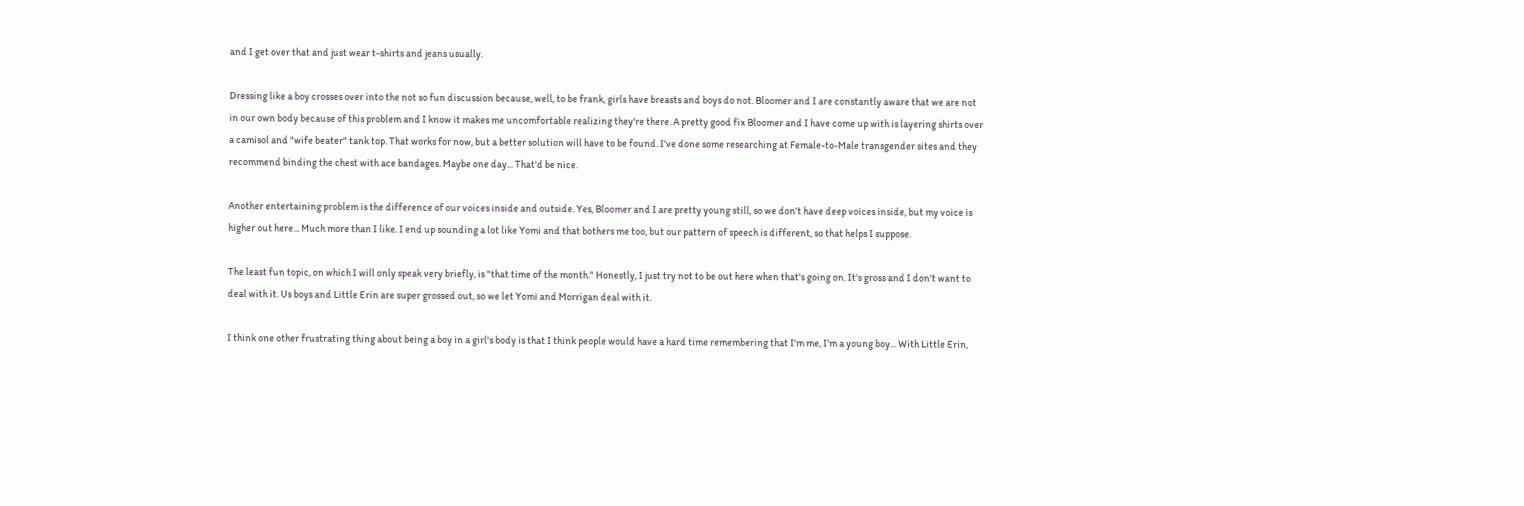and I get over that and just wear t-shirts and jeans usually.

Dressing like a boy crosses over into the not so fun discussion because, well, to be frank, girls have breasts and boys do not. Bloomer and I are constantly aware that we are not in our own body because of this problem and I know it makes me uncomfortable realizing they're there. A pretty good fix Bloomer and I have come up with is layering shirts over a camisol and "wife beater" tank top. That works for now, but a better solution will have to be found. I've done some researching at Female-to-Male transgender sites and they recommend binding the chest with ace bandages. Maybe one day... That'd be nice.

Another entertaining problem is the difference of our voices inside and outside. Yes, Bloomer and I are pretty young still, so we don't have deep voices inside, but my voice is higher out here... Much more than I like. I end up sounding a lot like Yomi and that bothers me too, but our pattern of speech is different, so that helps I suppose.

The least fun topic, on which I will only speak very briefly, is "that time of the month." Honestly, I just try not to be out here when that's going on. It's gross and I don't want to deal with it. Us boys and Little Erin are super grossed out, so we let Yomi and Morrigan deal with it.

I think one other frustrating thing about being a boy in a girl's body is that I think people would have a hard time remembering that I'm me, I'm a young boy... With Little Erin,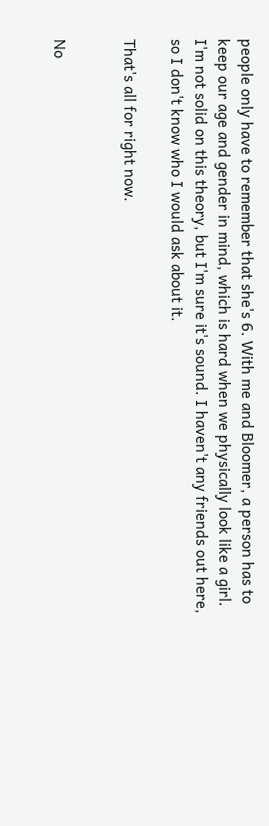people only have to remember that she's 6. With me and Bloomer, a person has to keep our age and gender in mind, which is hard when we physically look like a girl. I'm not solid on this theory, but I'm sure it's sound. I haven't any friends out here, so I don't know who I would ask about it.

That's all for right now.


No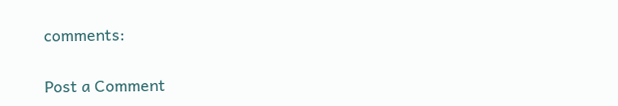comments:

Post a Comment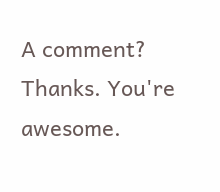A comment? Thanks. You're awesome.